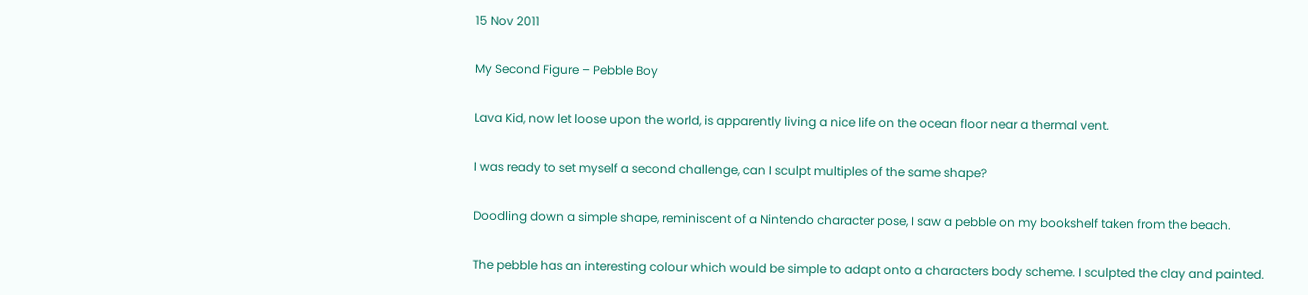15 Nov 2011

My Second Figure – Pebble Boy

Lava Kid, now let loose upon the world, is apparently living a nice life on the ocean floor near a thermal vent.

I was ready to set myself a second challenge, can I sculpt multiples of the same shape?

Doodling down a simple shape, reminiscent of a Nintendo character pose, I saw a pebble on my bookshelf taken from the beach.

The pebble has an interesting colour which would be simple to adapt onto a characters body scheme. I sculpted the clay and painted.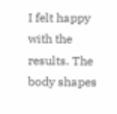I felt happy with the results. The body shapes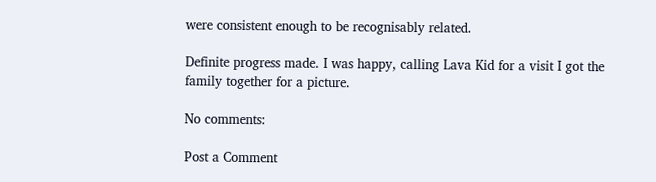were consistent enough to be recognisably related.

Definite progress made. I was happy, calling Lava Kid for a visit I got the family together for a picture.

No comments:

Post a Comment